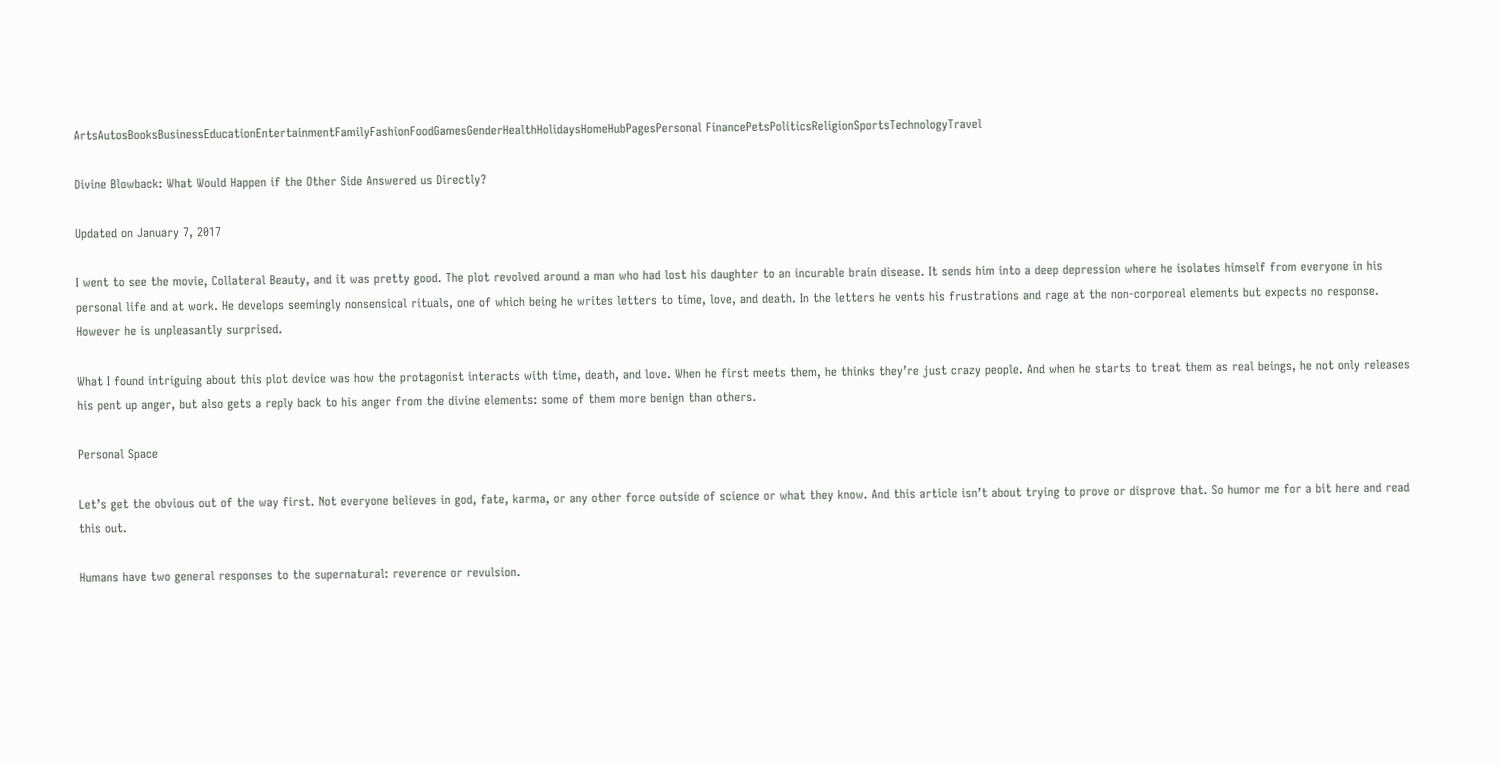ArtsAutosBooksBusinessEducationEntertainmentFamilyFashionFoodGamesGenderHealthHolidaysHomeHubPagesPersonal FinancePetsPoliticsReligionSportsTechnologyTravel

Divine Blowback: What Would Happen if the Other Side Answered us Directly?

Updated on January 7, 2017

I went to see the movie, Collateral Beauty, and it was pretty good. The plot revolved around a man who had lost his daughter to an incurable brain disease. It sends him into a deep depression where he isolates himself from everyone in his personal life and at work. He develops seemingly nonsensical rituals, one of which being he writes letters to time, love, and death. In the letters he vents his frustrations and rage at the non-corporeal elements but expects no response. However he is unpleasantly surprised.

What I found intriguing about this plot device was how the protagonist interacts with time, death, and love. When he first meets them, he thinks they’re just crazy people. And when he starts to treat them as real beings, he not only releases his pent up anger, but also gets a reply back to his anger from the divine elements: some of them more benign than others.

Personal Space

Let’s get the obvious out of the way first. Not everyone believes in god, fate, karma, or any other force outside of science or what they know. And this article isn’t about trying to prove or disprove that. So humor me for a bit here and read this out.

Humans have two general responses to the supernatural: reverence or revulsion.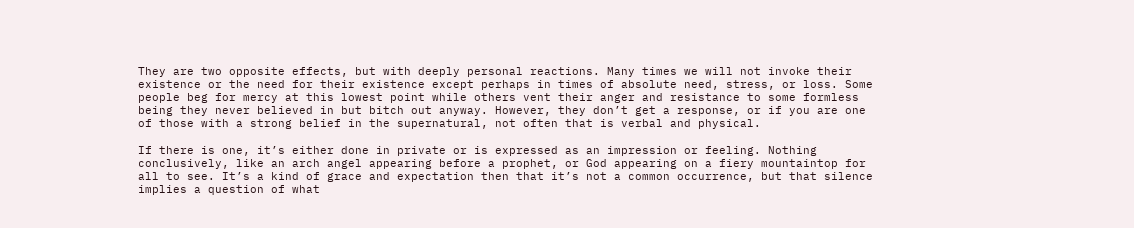They are two opposite effects, but with deeply personal reactions. Many times we will not invoke their existence or the need for their existence except perhaps in times of absolute need, stress, or loss. Some people beg for mercy at this lowest point while others vent their anger and resistance to some formless being they never believed in but bitch out anyway. However, they don’t get a response, or if you are one of those with a strong belief in the supernatural, not often that is verbal and physical.

If there is one, it’s either done in private or is expressed as an impression or feeling. Nothing conclusively, like an arch angel appearing before a prophet, or God appearing on a fiery mountaintop for all to see. It’s a kind of grace and expectation then that it’s not a common occurrence, but that silence implies a question of what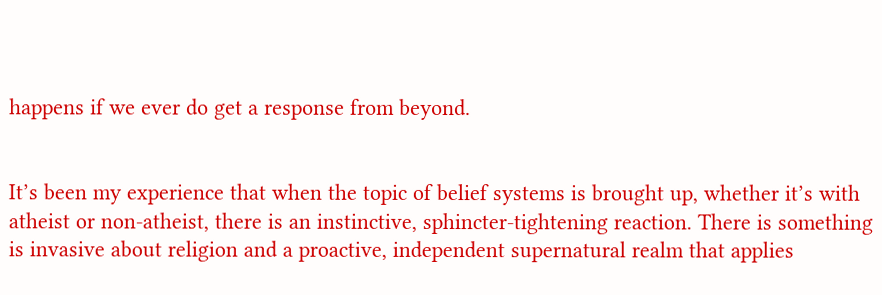happens if we ever do get a response from beyond.


It’s been my experience that when the topic of belief systems is brought up, whether it’s with atheist or non-atheist, there is an instinctive, sphincter-tightening reaction. There is something is invasive about religion and a proactive, independent supernatural realm that applies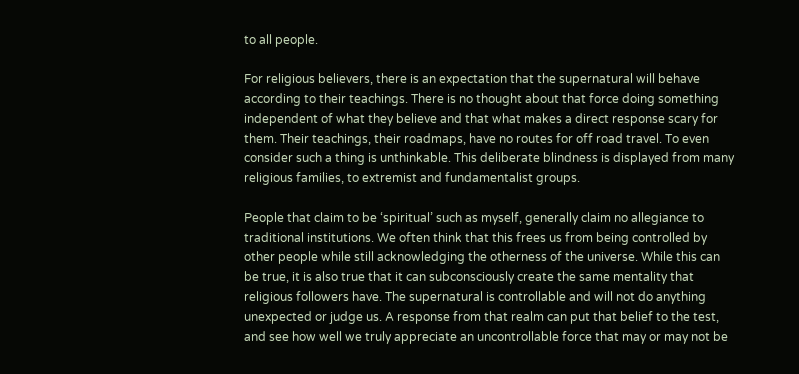to all people.

For religious believers, there is an expectation that the supernatural will behave according to their teachings. There is no thought about that force doing something independent of what they believe and that what makes a direct response scary for them. Their teachings, their roadmaps, have no routes for off road travel. To even consider such a thing is unthinkable. This deliberate blindness is displayed from many religious families, to extremist and fundamentalist groups.

People that claim to be ‘spiritual’ such as myself, generally claim no allegiance to traditional institutions. We often think that this frees us from being controlled by other people while still acknowledging the otherness of the universe. While this can be true, it is also true that it can subconsciously create the same mentality that religious followers have. The supernatural is controllable and will not do anything unexpected or judge us. A response from that realm can put that belief to the test, and see how well we truly appreciate an uncontrollable force that may or may not be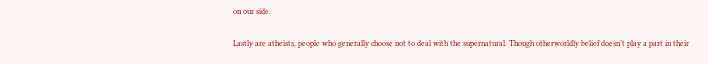on our side.

Lastly are atheists, people who generally choose not to deal with the supernatural. Though otherworldly belief doesn’t play a part in their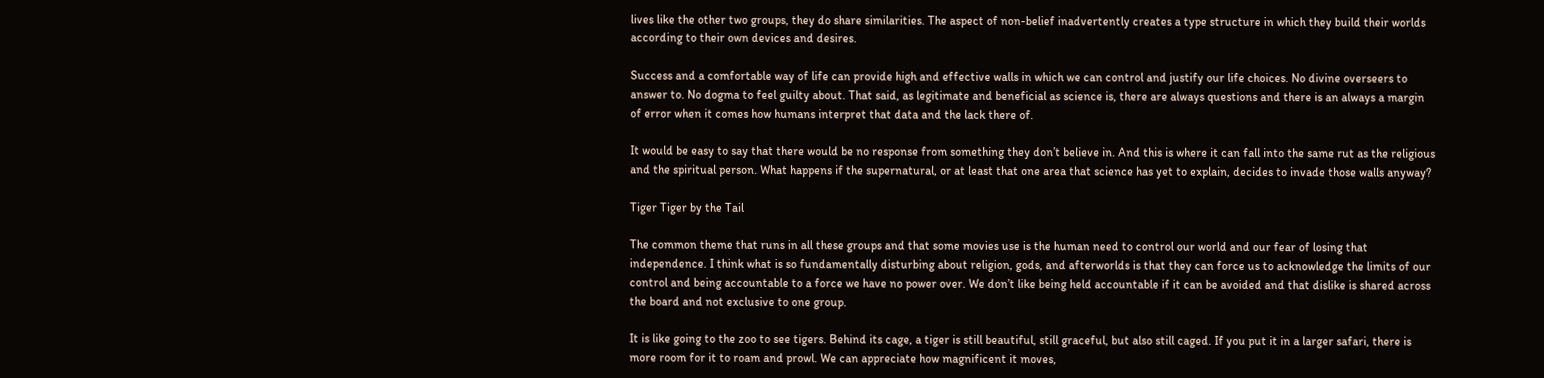lives like the other two groups, they do share similarities. The aspect of non-belief inadvertently creates a type structure in which they build their worlds according to their own devices and desires.

Success and a comfortable way of life can provide high and effective walls in which we can control and justify our life choices. No divine overseers to answer to. No dogma to feel guilty about. That said, as legitimate and beneficial as science is, there are always questions and there is an always a margin of error when it comes how humans interpret that data and the lack there of.

It would be easy to say that there would be no response from something they don’t believe in. And this is where it can fall into the same rut as the religious and the spiritual person. What happens if the supernatural, or at least that one area that science has yet to explain, decides to invade those walls anyway?

Tiger Tiger by the Tail

The common theme that runs in all these groups and that some movies use is the human need to control our world and our fear of losing that independence. I think what is so fundamentally disturbing about religion, gods, and afterworlds is that they can force us to acknowledge the limits of our control and being accountable to a force we have no power over. We don’t like being held accountable if it can be avoided and that dislike is shared across the board and not exclusive to one group.

It is like going to the zoo to see tigers. Behind its cage, a tiger is still beautiful, still graceful, but also still caged. If you put it in a larger safari, there is more room for it to roam and prowl. We can appreciate how magnificent it moves,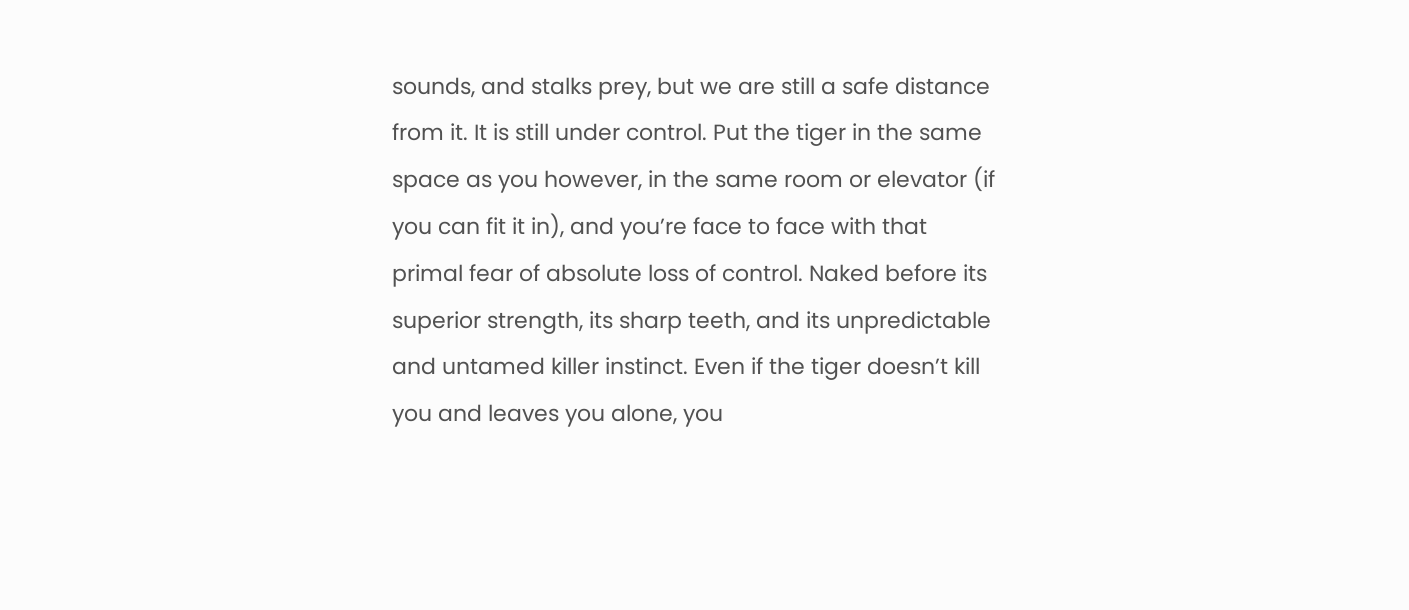sounds, and stalks prey, but we are still a safe distance from it. It is still under control. Put the tiger in the same space as you however, in the same room or elevator (if you can fit it in), and you’re face to face with that primal fear of absolute loss of control. Naked before its superior strength, its sharp teeth, and its unpredictable and untamed killer instinct. Even if the tiger doesn’t kill you and leaves you alone, you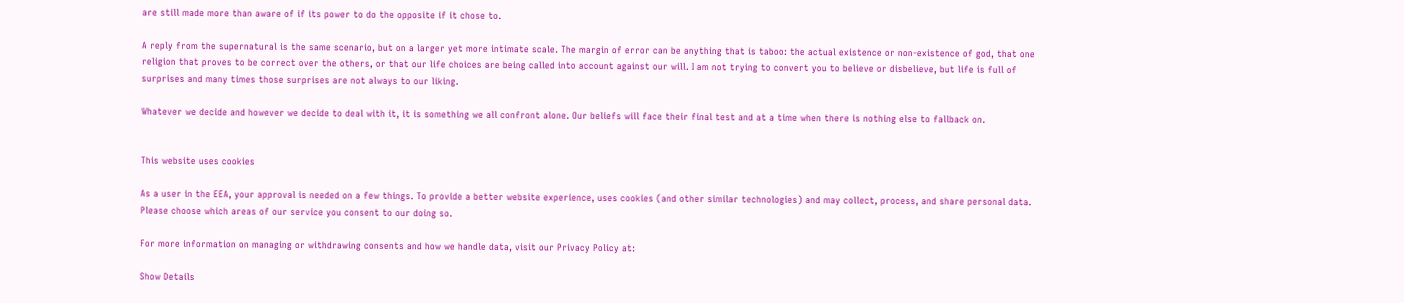are still made more than aware of if its power to do the opposite if it chose to.

A reply from the supernatural is the same scenario, but on a larger yet more intimate scale. The margin of error can be anything that is taboo: the actual existence or non-existence of god, that one religion that proves to be correct over the others, or that our life choices are being called into account against our will. I am not trying to convert you to believe or disbelieve, but life is full of surprises and many times those surprises are not always to our liking.

Whatever we decide and however we decide to deal with it, it is something we all confront alone. Our beliefs will face their final test and at a time when there is nothing else to fallback on.


This website uses cookies

As a user in the EEA, your approval is needed on a few things. To provide a better website experience, uses cookies (and other similar technologies) and may collect, process, and share personal data. Please choose which areas of our service you consent to our doing so.

For more information on managing or withdrawing consents and how we handle data, visit our Privacy Policy at:

Show Details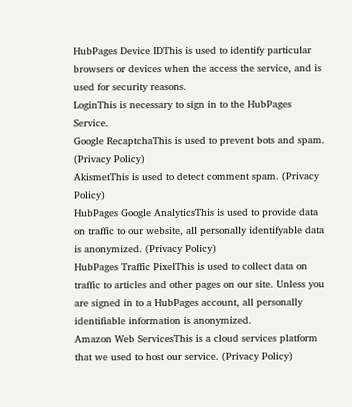HubPages Device IDThis is used to identify particular browsers or devices when the access the service, and is used for security reasons.
LoginThis is necessary to sign in to the HubPages Service.
Google RecaptchaThis is used to prevent bots and spam. (Privacy Policy)
AkismetThis is used to detect comment spam. (Privacy Policy)
HubPages Google AnalyticsThis is used to provide data on traffic to our website, all personally identifyable data is anonymized. (Privacy Policy)
HubPages Traffic PixelThis is used to collect data on traffic to articles and other pages on our site. Unless you are signed in to a HubPages account, all personally identifiable information is anonymized.
Amazon Web ServicesThis is a cloud services platform that we used to host our service. (Privacy Policy)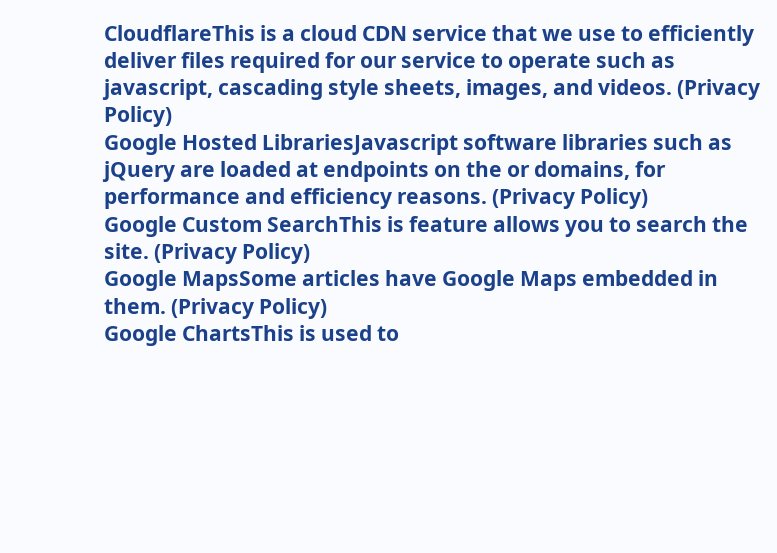CloudflareThis is a cloud CDN service that we use to efficiently deliver files required for our service to operate such as javascript, cascading style sheets, images, and videos. (Privacy Policy)
Google Hosted LibrariesJavascript software libraries such as jQuery are loaded at endpoints on the or domains, for performance and efficiency reasons. (Privacy Policy)
Google Custom SearchThis is feature allows you to search the site. (Privacy Policy)
Google MapsSome articles have Google Maps embedded in them. (Privacy Policy)
Google ChartsThis is used to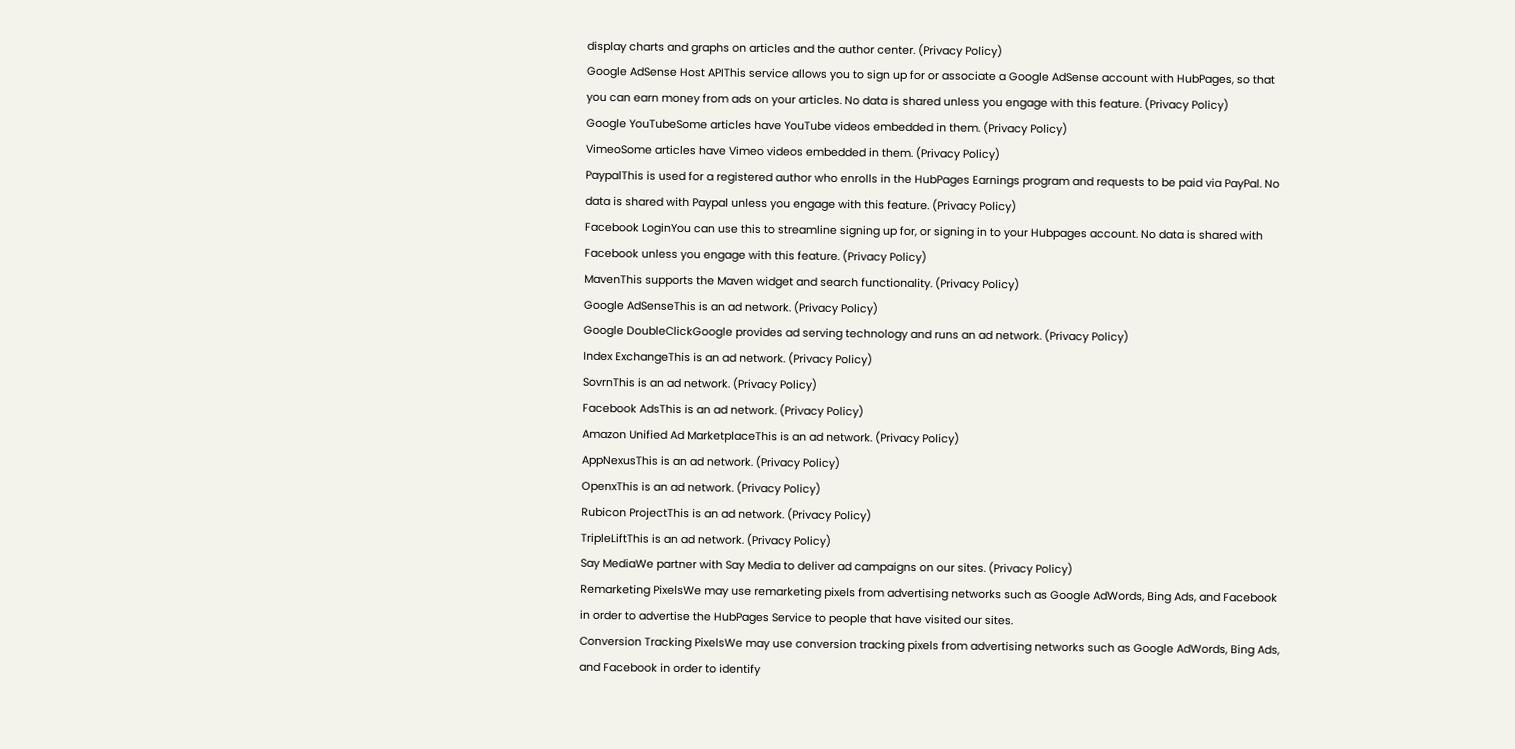display charts and graphs on articles and the author center. (Privacy Policy)
Google AdSense Host APIThis service allows you to sign up for or associate a Google AdSense account with HubPages, so that you can earn money from ads on your articles. No data is shared unless you engage with this feature. (Privacy Policy)
Google YouTubeSome articles have YouTube videos embedded in them. (Privacy Policy)
VimeoSome articles have Vimeo videos embedded in them. (Privacy Policy)
PaypalThis is used for a registered author who enrolls in the HubPages Earnings program and requests to be paid via PayPal. No data is shared with Paypal unless you engage with this feature. (Privacy Policy)
Facebook LoginYou can use this to streamline signing up for, or signing in to your Hubpages account. No data is shared with Facebook unless you engage with this feature. (Privacy Policy)
MavenThis supports the Maven widget and search functionality. (Privacy Policy)
Google AdSenseThis is an ad network. (Privacy Policy)
Google DoubleClickGoogle provides ad serving technology and runs an ad network. (Privacy Policy)
Index ExchangeThis is an ad network. (Privacy Policy)
SovrnThis is an ad network. (Privacy Policy)
Facebook AdsThis is an ad network. (Privacy Policy)
Amazon Unified Ad MarketplaceThis is an ad network. (Privacy Policy)
AppNexusThis is an ad network. (Privacy Policy)
OpenxThis is an ad network. (Privacy Policy)
Rubicon ProjectThis is an ad network. (Privacy Policy)
TripleLiftThis is an ad network. (Privacy Policy)
Say MediaWe partner with Say Media to deliver ad campaigns on our sites. (Privacy Policy)
Remarketing PixelsWe may use remarketing pixels from advertising networks such as Google AdWords, Bing Ads, and Facebook in order to advertise the HubPages Service to people that have visited our sites.
Conversion Tracking PixelsWe may use conversion tracking pixels from advertising networks such as Google AdWords, Bing Ads, and Facebook in order to identify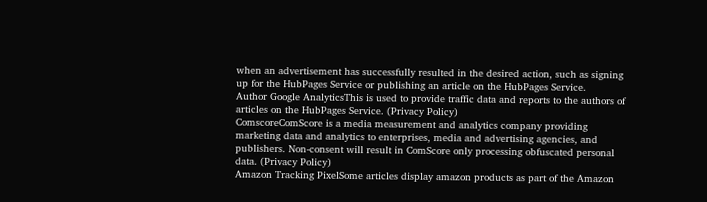when an advertisement has successfully resulted in the desired action, such as signing up for the HubPages Service or publishing an article on the HubPages Service.
Author Google AnalyticsThis is used to provide traffic data and reports to the authors of articles on the HubPages Service. (Privacy Policy)
ComscoreComScore is a media measurement and analytics company providing marketing data and analytics to enterprises, media and advertising agencies, and publishers. Non-consent will result in ComScore only processing obfuscated personal data. (Privacy Policy)
Amazon Tracking PixelSome articles display amazon products as part of the Amazon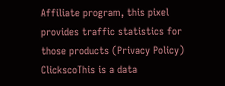Affiliate program, this pixel provides traffic statistics for those products (Privacy Policy)
ClickscoThis is a data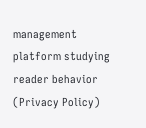management platform studying reader behavior (Privacy Policy)